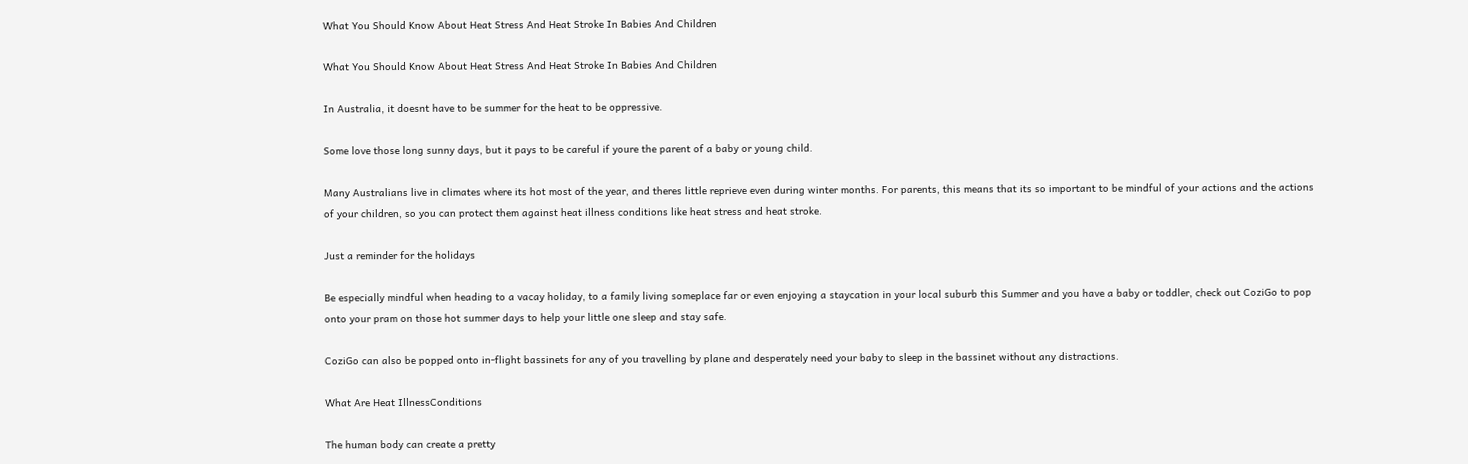What You Should Know About Heat Stress And Heat Stroke In Babies And Children

What You Should Know About Heat Stress And Heat Stroke In Babies And Children

In Australia, it doesnt have to be summer for the heat to be oppressive.

Some love those long sunny days, but it pays to be careful if youre the parent of a baby or young child.

Many Australians live in climates where its hot most of the year, and theres little reprieve even during winter months. For parents, this means that its so important to be mindful of your actions and the actions of your children, so you can protect them against heat illness conditions like heat stress and heat stroke.

Just a reminder for the holidays

Be especially mindful when heading to a vacay holiday, to a family living someplace far or even enjoying a staycation in your local suburb this Summer and you have a baby or toddler, check out CoziGo to pop onto your pram on those hot summer days to help your little one sleep and stay safe.

CoziGo can also be popped onto in-flight bassinets for any of you travelling by plane and desperately need your baby to sleep in the bassinet without any distractions.

What Are Heat IllnessConditions

The human body can create a pretty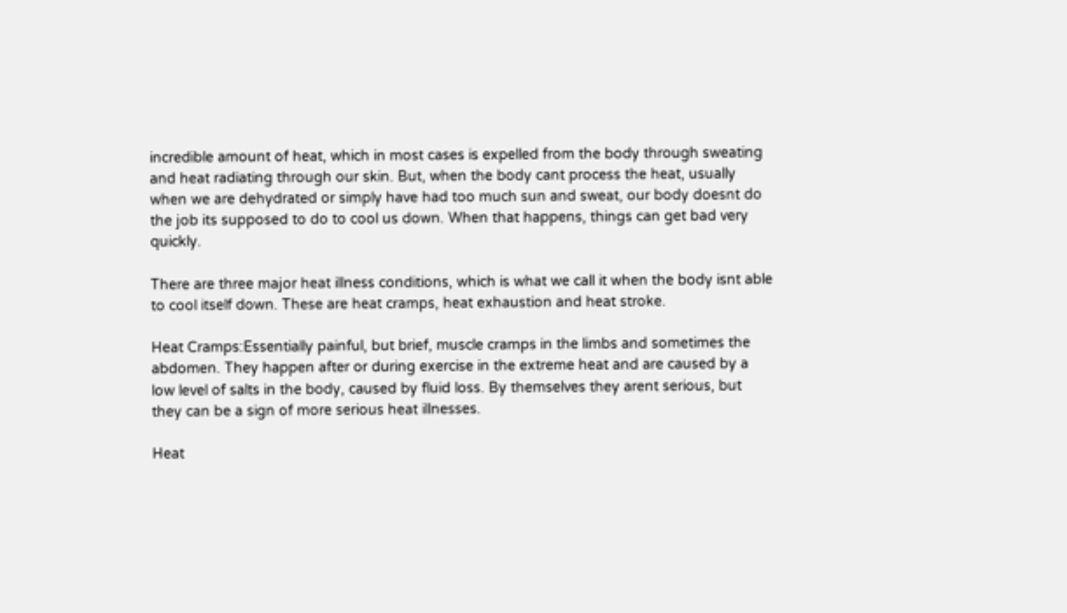incredible amount of heat, which in most cases is expelled from the body through sweating and heat radiating through our skin. But, when the body cant process the heat, usually when we are dehydrated or simply have had too much sun and sweat, our body doesnt do the job its supposed to do to cool us down. When that happens, things can get bad very quickly.

There are three major heat illness conditions, which is what we call it when the body isnt able to cool itself down. These are heat cramps, heat exhaustion and heat stroke.

Heat Cramps:Essentially painful, but brief, muscle cramps in the limbs and sometimes the abdomen. They happen after or during exercise in the extreme heat and are caused by a low level of salts in the body, caused by fluid loss. By themselves they arent serious, but they can be a sign of more serious heat illnesses.

Heat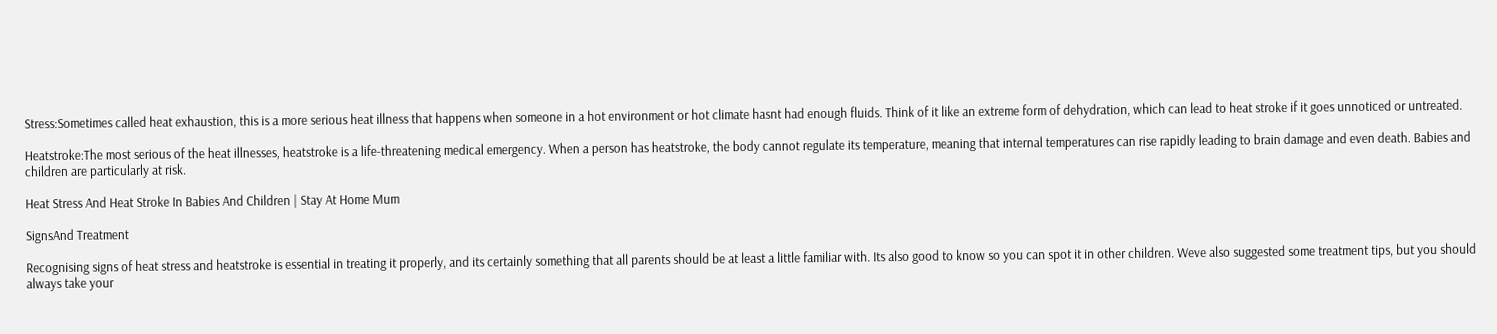Stress:Sometimes called heat exhaustion, this is a more serious heat illness that happens when someone in a hot environment or hot climate hasnt had enough fluids. Think of it like an extreme form of dehydration, which can lead to heat stroke if it goes unnoticed or untreated.

Heatstroke:The most serious of the heat illnesses, heatstroke is a life-threatening medical emergency. When a person has heatstroke, the body cannot regulate its temperature, meaning that internal temperatures can rise rapidly leading to brain damage and even death. Babies and children are particularly at risk.

Heat Stress And Heat Stroke In Babies And Children | Stay At Home Mum

SignsAnd Treatment

Recognising signs of heat stress and heatstroke is essential in treating it properly, and its certainly something that all parents should be at least a little familiar with. Its also good to know so you can spot it in other children. Weve also suggested some treatment tips, but you should always take your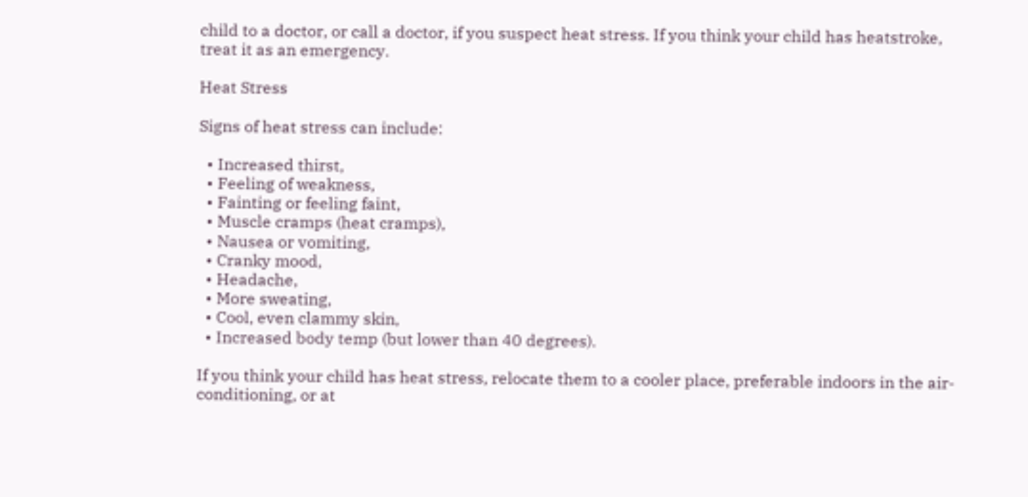child to a doctor, or call a doctor, if you suspect heat stress. If you think your child has heatstroke, treat it as an emergency.

Heat Stress

Signs of heat stress can include:

  • Increased thirst,
  • Feeling of weakness,
  • Fainting or feeling faint,
  • Muscle cramps (heat cramps),
  • Nausea or vomiting,
  • Cranky mood,
  • Headache,
  • More sweating,
  • Cool, even clammy skin,
  • Increased body temp (but lower than 40 degrees).

If you think your child has heat stress, relocate them to a cooler place, preferable indoors in the air-conditioning, or at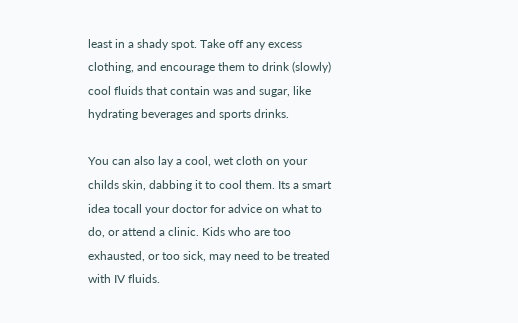least in a shady spot. Take off any excess clothing, and encourage them to drink (slowly) cool fluids that contain was and sugar, like hydrating beverages and sports drinks.

You can also lay a cool, wet cloth on your childs skin, dabbing it to cool them. Its a smart idea tocall your doctor for advice on what to do, or attend a clinic. Kids who are too exhausted, or too sick, may need to be treated with IV fluids.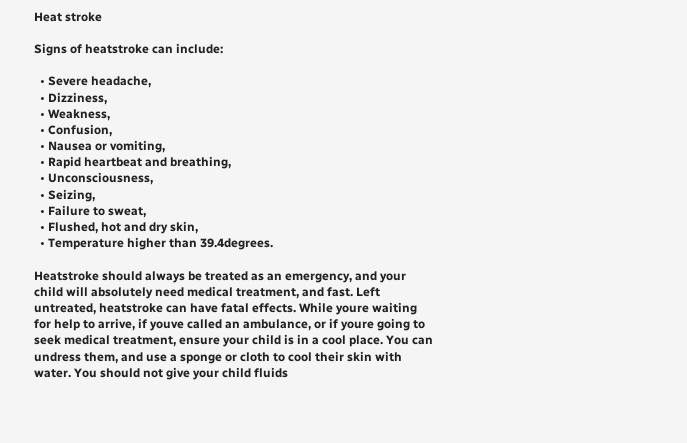Heat stroke

Signs of heatstroke can include:

  • Severe headache,
  • Dizziness,
  • Weakness,
  • Confusion,
  • Nausea or vomiting,
  • Rapid heartbeat and breathing,
  • Unconsciousness,
  • Seizing,
  • Failure to sweat,
  • Flushed, hot and dry skin,
  • Temperature higher than 39.4degrees.

Heatstroke should always be treated as an emergency, and your child will absolutely need medical treatment, and fast. Left untreated, heatstroke can have fatal effects. While youre waiting for help to arrive, if youve called an ambulance, or if youre going to seek medical treatment, ensure your child is in a cool place. You can undress them, and use a sponge or cloth to cool their skin with water. You should not give your child fluids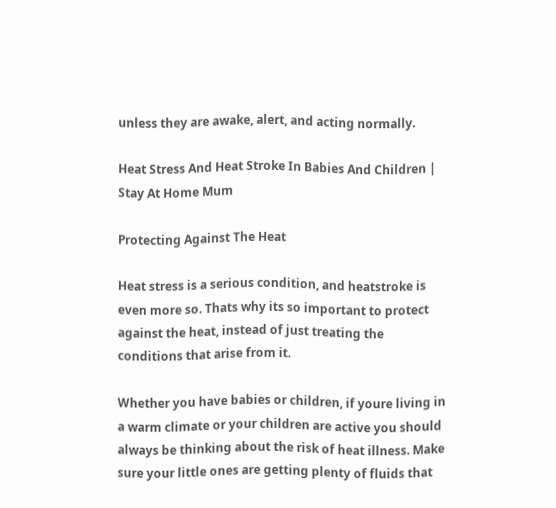unless they are awake, alert, and acting normally.

Heat Stress And Heat Stroke In Babies And Children | Stay At Home Mum

Protecting Against The Heat

Heat stress is a serious condition, and heatstroke is even more so. Thats why its so important to protect against the heat, instead of just treating the conditions that arise from it.

Whether you have babies or children, if youre living in a warm climate or your children are active you should always be thinking about the risk of heat illness. Make sure your little ones are getting plenty of fluids that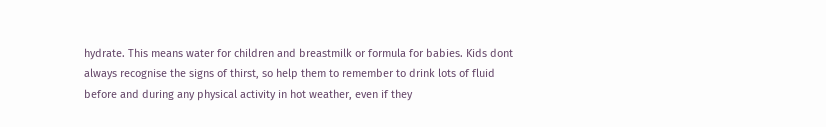hydrate. This means water for children and breastmilk or formula for babies. Kids dont always recognise the signs of thirst, so help them to remember to drink lots of fluid before and during any physical activity in hot weather, even if they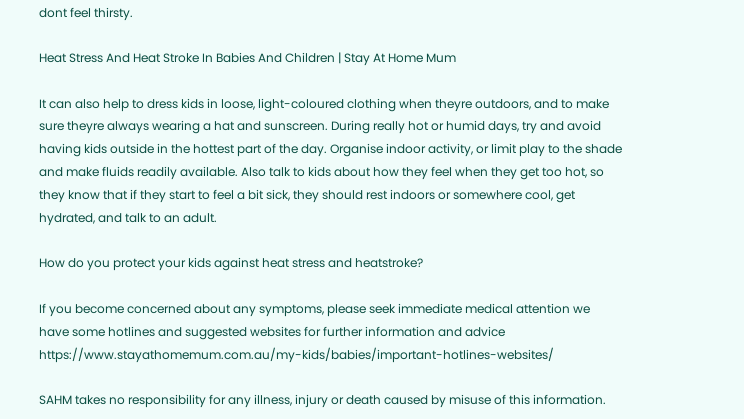dont feel thirsty.

Heat Stress And Heat Stroke In Babies And Children | Stay At Home Mum

It can also help to dress kids in loose, light-coloured clothing when theyre outdoors, and to make sure theyre always wearing a hat and sunscreen. During really hot or humid days, try and avoid having kids outside in the hottest part of the day. Organise indoor activity, or limit play to the shade and make fluids readily available. Also talk to kids about how they feel when they get too hot, so they know that if they start to feel a bit sick, they should rest indoors or somewhere cool, get hydrated, and talk to an adult.

How do you protect your kids against heat stress and heatstroke?

If you become concerned about any symptoms, please seek immediate medical attention we have some hotlines and suggested websites for further information and advice https://www.stayathomemum.com.au/my-kids/babies/important-hotlines-websites/

SAHM takes no responsibility for any illness, injury or death caused by misuse of this information.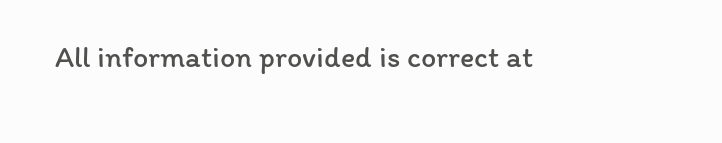All information provided is correct at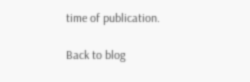time of publication.

Back to blog